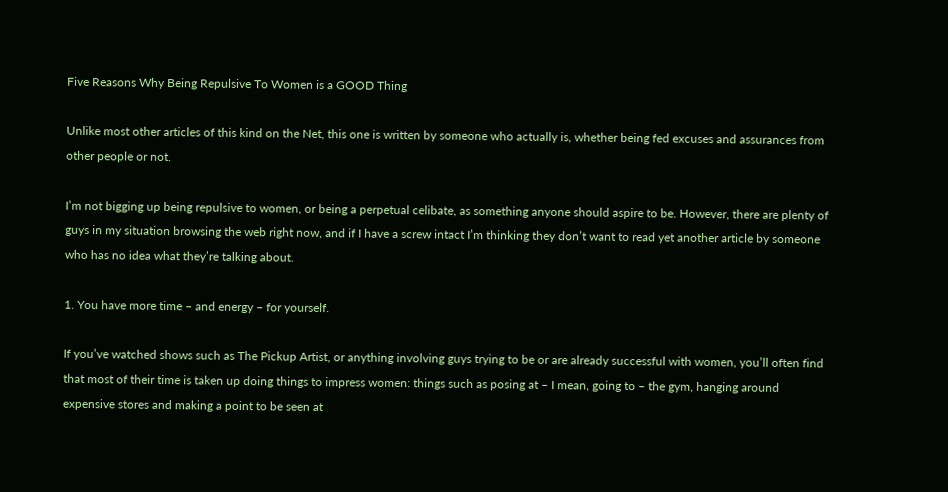Five Reasons Why Being Repulsive To Women is a GOOD Thing

Unlike most other articles of this kind on the Net, this one is written by someone who actually is, whether being fed excuses and assurances from other people or not.

I’m not bigging up being repulsive to women, or being a perpetual celibate, as something anyone should aspire to be. However, there are plenty of guys in my situation browsing the web right now, and if I have a screw intact I’m thinking they don’t want to read yet another article by someone who has no idea what they’re talking about.

1. You have more time – and energy – for yourself.

If you’ve watched shows such as The Pickup Artist, or anything involving guys trying to be or are already successful with women, you’ll often find that most of their time is taken up doing things to impress women: things such as posing at – I mean, going to – the gym, hanging around expensive stores and making a point to be seen at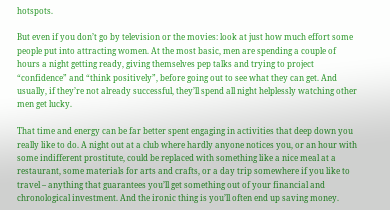hotspots.

But even if you don’t go by television or the movies: look at just how much effort some people put into attracting women. At the most basic, men are spending a couple of hours a night getting ready, giving themselves pep talks and trying to project “confidence” and “think positively”, before going out to see what they can get. And usually, if they’re not already successful, they’ll spend all night helplessly watching other men get lucky.

That time and energy can be far better spent engaging in activities that deep down you really like to do. A night out at a club where hardly anyone notices you, or an hour with some indifferent prostitute, could be replaced with something like a nice meal at a restaurant, some materials for arts and crafts, or a day trip somewhere if you like to travel – anything that guarantees you’ll get something out of your financial and chronological investment. And the ironic thing is you’ll often end up saving money.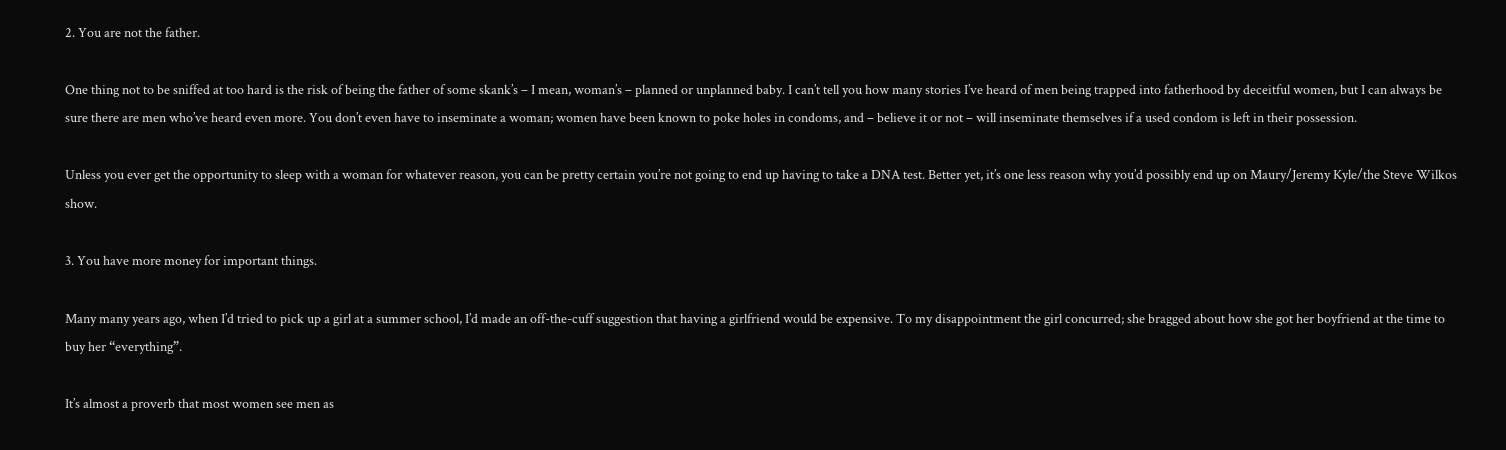2. You are not the father.

One thing not to be sniffed at too hard is the risk of being the father of some skank’s – I mean, woman’s – planned or unplanned baby. I can’t tell you how many stories I’ve heard of men being trapped into fatherhood by deceitful women, but I can always be sure there are men who’ve heard even more. You don’t even have to inseminate a woman; women have been known to poke holes in condoms, and – believe it or not – will inseminate themselves if a used condom is left in their possession.

Unless you ever get the opportunity to sleep with a woman for whatever reason, you can be pretty certain you’re not going to end up having to take a DNA test. Better yet, it’s one less reason why you’d possibly end up on Maury/Jeremy Kyle/the Steve Wilkos show.

3. You have more money for important things.

Many many years ago, when I’d tried to pick up a girl at a summer school, I’d made an off-the-cuff suggestion that having a girlfriend would be expensive. To my disappointment the girl concurred; she bragged about how she got her boyfriend at the time to buy her “everything”.

It’s almost a proverb that most women see men as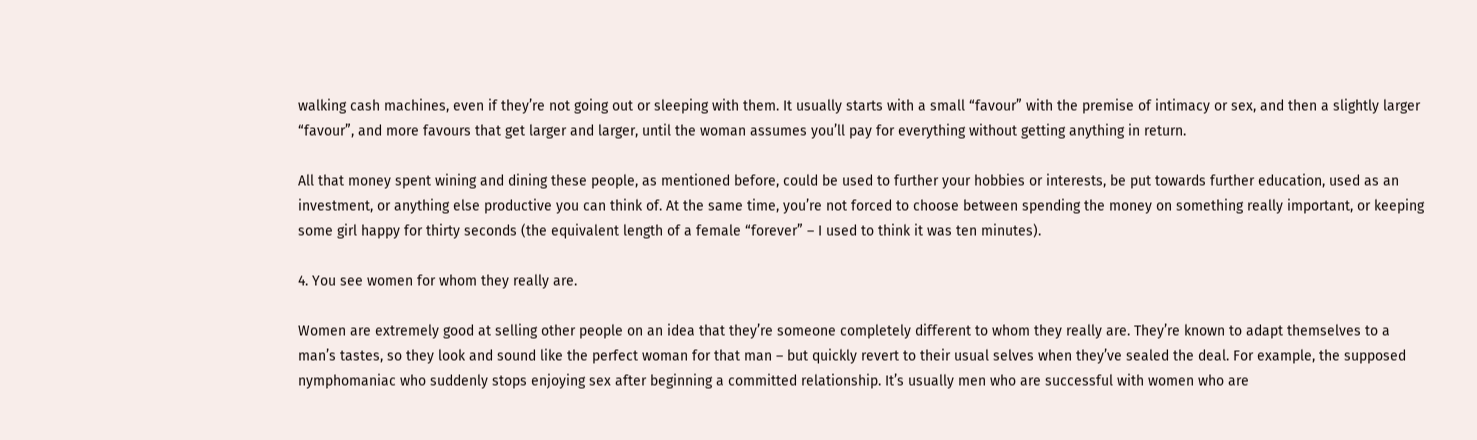walking cash machines, even if they’re not going out or sleeping with them. It usually starts with a small “favour” with the premise of intimacy or sex, and then a slightly larger “favour”, and more favours that get larger and larger, until the woman assumes you’ll pay for everything without getting anything in return.

All that money spent wining and dining these people, as mentioned before, could be used to further your hobbies or interests, be put towards further education, used as an investment, or anything else productive you can think of. At the same time, you’re not forced to choose between spending the money on something really important, or keeping some girl happy for thirty seconds (the equivalent length of a female “forever” – I used to think it was ten minutes).

4. You see women for whom they really are.

Women are extremely good at selling other people on an idea that they’re someone completely different to whom they really are. They’re known to adapt themselves to a man’s tastes, so they look and sound like the perfect woman for that man – but quickly revert to their usual selves when they’ve sealed the deal. For example, the supposed nymphomaniac who suddenly stops enjoying sex after beginning a committed relationship. It’s usually men who are successful with women who are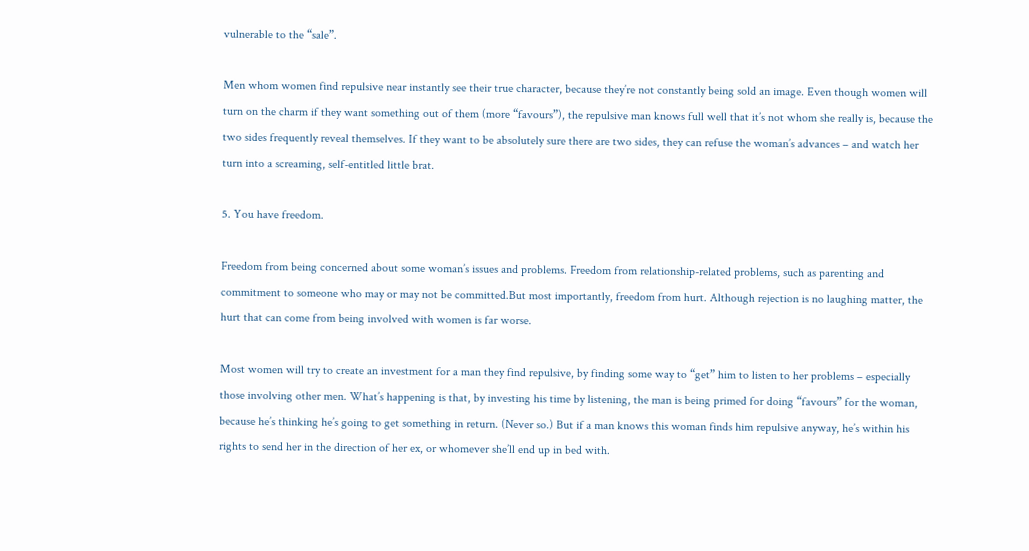vulnerable to the “sale”.

Men whom women find repulsive near instantly see their true character, because they’re not constantly being sold an image. Even though women will turn on the charm if they want something out of them (more “favours”), the repulsive man knows full well that it’s not whom she really is, because the two sides frequently reveal themselves. If they want to be absolutely sure there are two sides, they can refuse the woman’s advances – and watch her turn into a screaming, self-entitled little brat.

5. You have freedom.

Freedom from being concerned about some woman’s issues and problems. Freedom from relationship-related problems, such as parenting and commitment to someone who may or may not be committed.But most importantly, freedom from hurt. Although rejection is no laughing matter, the hurt that can come from being involved with women is far worse.

Most women will try to create an investment for a man they find repulsive, by finding some way to “get” him to listen to her problems – especially those involving other men. What’s happening is that, by investing his time by listening, the man is being primed for doing “favours” for the woman, because he’s thinking he’s going to get something in return. (Never so.) But if a man knows this woman finds him repulsive anyway, he’s within his rights to send her in the direction of her ex, or whomever she’ll end up in bed with.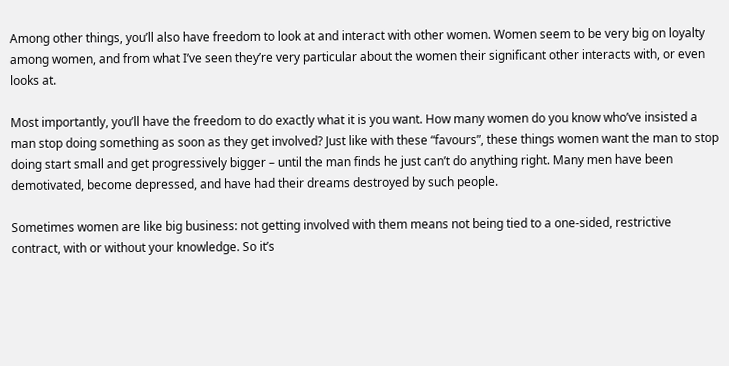Among other things, you’ll also have freedom to look at and interact with other women. Women seem to be very big on loyalty among women, and from what I’ve seen they’re very particular about the women their significant other interacts with, or even looks at.

Most importantly, you’ll have the freedom to do exactly what it is you want. How many women do you know who’ve insisted a man stop doing something as soon as they get involved? Just like with these “favours”, these things women want the man to stop doing start small and get progressively bigger – until the man finds he just can’t do anything right. Many men have been demotivated, become depressed, and have had their dreams destroyed by such people.

Sometimes women are like big business: not getting involved with them means not being tied to a one-sided, restrictive contract, with or without your knowledge. So it’s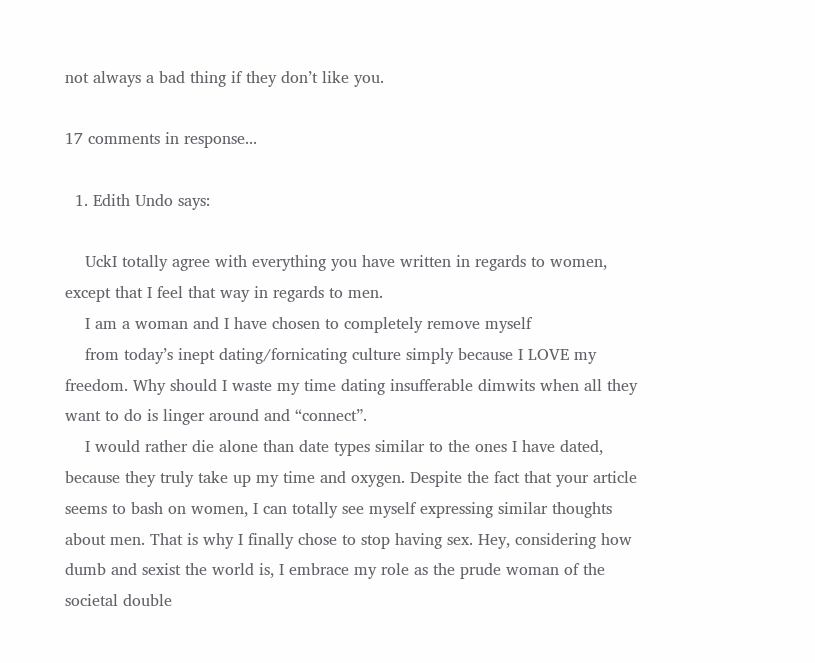not always a bad thing if they don’t like you.

17 comments in response...

  1. Edith Undo says:

    UckI totally agree with everything you have written in regards to women, except that I feel that way in regards to men.
    I am a woman and I have chosen to completely remove myself
    from today’s inept dating/fornicating culture simply because I LOVE my freedom. Why should I waste my time dating insufferable dimwits when all they want to do is linger around and “connect”.
    I would rather die alone than date types similar to the ones I have dated, because they truly take up my time and oxygen. Despite the fact that your article seems to bash on women, I can totally see myself expressing similar thoughts about men. That is why I finally chose to stop having sex. Hey, considering how dumb and sexist the world is, I embrace my role as the prude woman of the societal double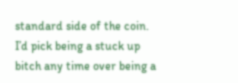standard side of the coin. I’d pick being a stuck up bitch any time over being a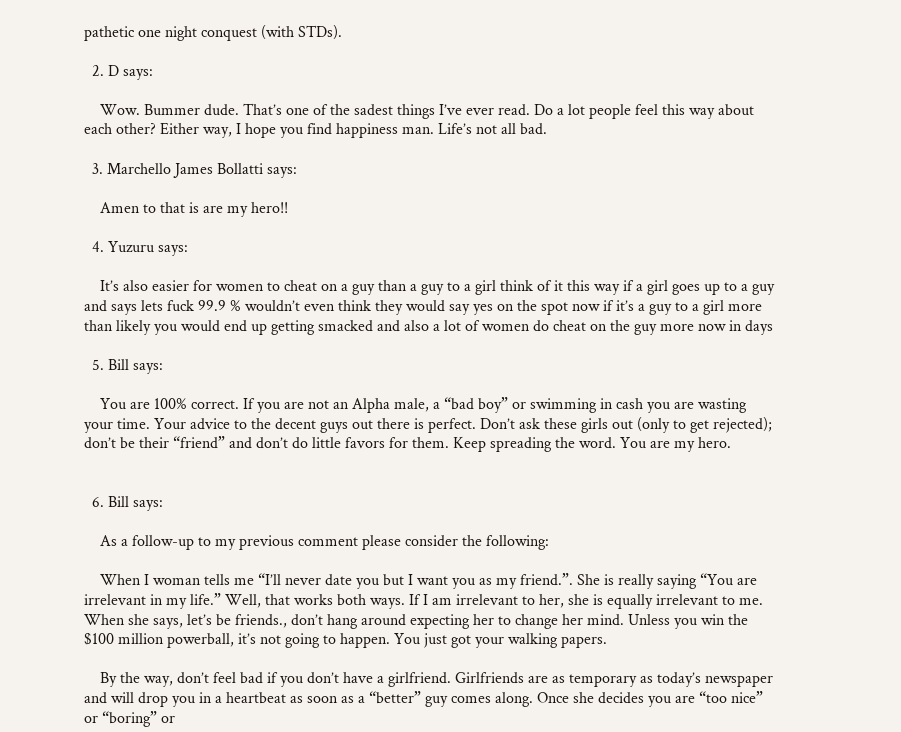pathetic one night conquest (with STDs).

  2. D says:

    Wow. Bummer dude. That’s one of the sadest things I’ve ever read. Do a lot people feel this way about each other? Either way, I hope you find happiness man. Life’s not all bad.

  3. Marchello James Bollatti says:

    Amen to that is are my hero!!

  4. Yuzuru says:

    It’s also easier for women to cheat on a guy than a guy to a girl think of it this way if a girl goes up to a guy and says lets fuck 99.9 % wouldn’t even think they would say yes on the spot now if it’s a guy to a girl more than likely you would end up getting smacked and also a lot of women do cheat on the guy more now in days

  5. Bill says:

    You are 100% correct. If you are not an Alpha male, a “bad boy” or swimming in cash you are wasting your time. Your advice to the decent guys out there is perfect. Don’t ask these girls out (only to get rejected); don’t be their “friend” and don’t do little favors for them. Keep spreading the word. You are my hero.


  6. Bill says:

    As a follow-up to my previous comment please consider the following:

    When I woman tells me “I’ll never date you but I want you as my friend.”. She is really saying “You are irrelevant in my life.” Well, that works both ways. If I am irrelevant to her, she is equally irrelevant to me. When she says, let’s be friends., don’t hang around expecting her to change her mind. Unless you win the $100 million powerball, it’s not going to happen. You just got your walking papers.

    By the way, don’t feel bad if you don’t have a girlfriend. Girlfriends are as temporary as today’s newspaper and will drop you in a heartbeat as soon as a “better” guy comes along. Once she decides you are “too nice” or “boring” or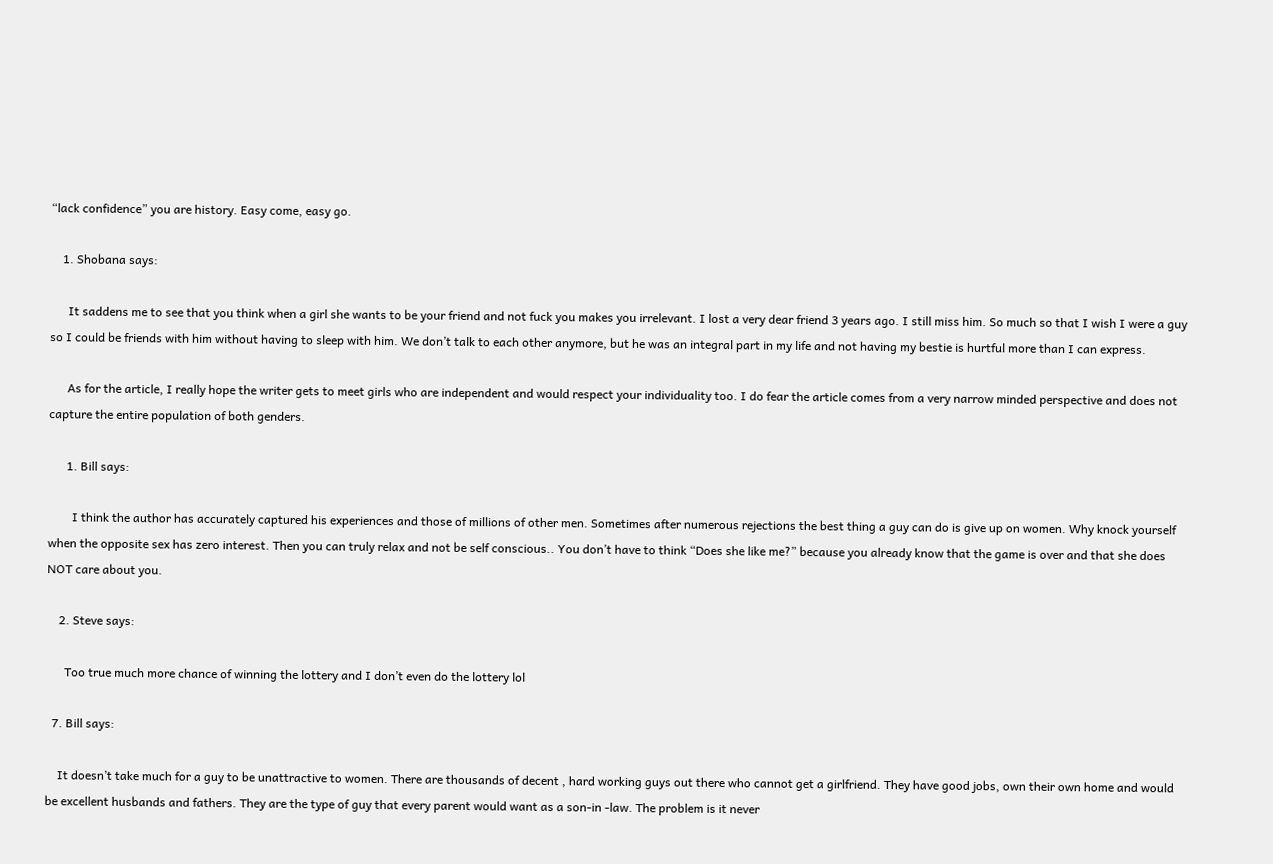“lack confidence” you are history. Easy come, easy go.

    1. Shobana says:

      It saddens me to see that you think when a girl she wants to be your friend and not fuck you makes you irrelevant. I lost a very dear friend 3 years ago. I still miss him. So much so that I wish I were a guy so I could be friends with him without having to sleep with him. We don’t talk to each other anymore, but he was an integral part in my life and not having my bestie is hurtful more than I can express.

      As for the article, I really hope the writer gets to meet girls who are independent and would respect your individuality too. I do fear the article comes from a very narrow minded perspective and does not capture the entire population of both genders.

      1. Bill says:

        I think the author has accurately captured his experiences and those of millions of other men. Sometimes after numerous rejections the best thing a guy can do is give up on women. Why knock yourself when the opposite sex has zero interest. Then you can truly relax and not be self conscious.. You don’t have to think “Does she like me?” because you already know that the game is over and that she does NOT care about you.

    2. Steve says:

      Too true much more chance of winning the lottery and I don’t even do the lottery lol

  7. Bill says:

    It doesn’t take much for a guy to be unattractive to women. There are thousands of decent , hard working guys out there who cannot get a girlfriend. They have good jobs, own their own home and would be excellent husbands and fathers. They are the type of guy that every parent would want as a son-in -law. The problem is it never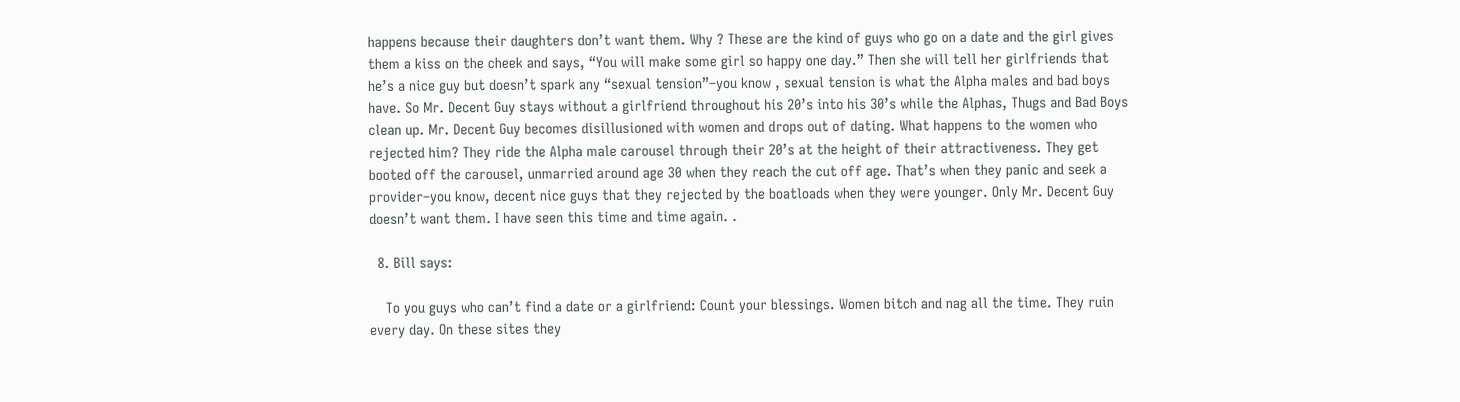happens because their daughters don’t want them. Why ? These are the kind of guys who go on a date and the girl gives them a kiss on the cheek and says, “You will make some girl so happy one day.” Then she will tell her girlfriends that he’s a nice guy but doesn’t spark any “sexual tension”–you know , sexual tension is what the Alpha males and bad boys have. So Mr. Decent Guy stays without a girlfriend throughout his 20’s into his 30’s while the Alphas, Thugs and Bad Boys clean up. Mr. Decent Guy becomes disillusioned with women and drops out of dating. What happens to the women who rejected him? They ride the Alpha male carousel through their 20’s at the height of their attractiveness. They get booted off the carousel, unmarried around age 30 when they reach the cut off age. That’s when they panic and seek a provider–you know, decent nice guys that they rejected by the boatloads when they were younger. Only Mr. Decent Guy doesn’t want them. I have seen this time and time again. .

  8. Bill says:

    To you guys who can’t find a date or a girlfriend: Count your blessings. Women bitch and nag all the time. They ruin every day. On these sites they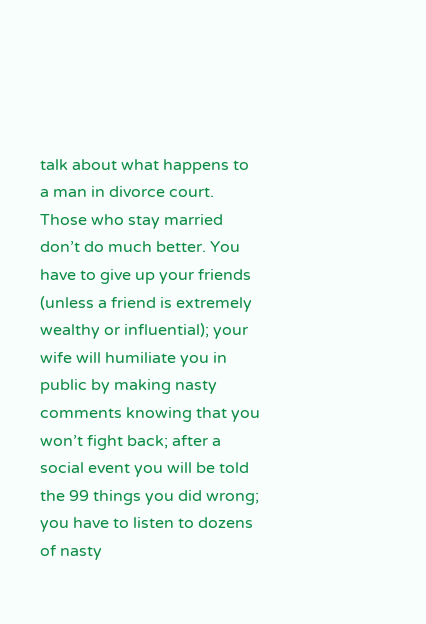talk about what happens to a man in divorce court. Those who stay married don’t do much better. You have to give up your friends (unless a friend is extremely wealthy or influential); your wife will humiliate you in public by making nasty comments knowing that you won’t fight back; after a social event you will be told the 99 things you did wrong; you have to listen to dozens of nasty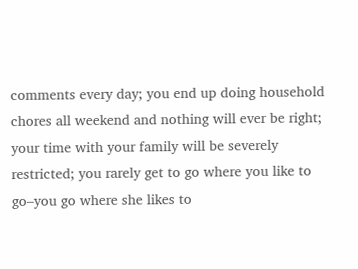comments every day; you end up doing household chores all weekend and nothing will ever be right; your time with your family will be severely restricted; you rarely get to go where you like to go–you go where she likes to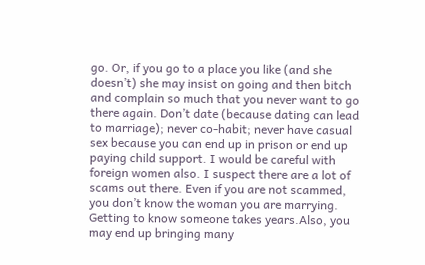go. Or, if you go to a place you like (and she doesn’t) she may insist on going and then bitch and complain so much that you never want to go there again. Don’t date (because dating can lead to marriage); never co-habit; never have casual sex because you can end up in prison or end up paying child support. I would be careful with foreign women also. I suspect there are a lot of scams out there. Even if you are not scammed, you don’t know the woman you are marrying. Getting to know someone takes years.Also, you may end up bringing many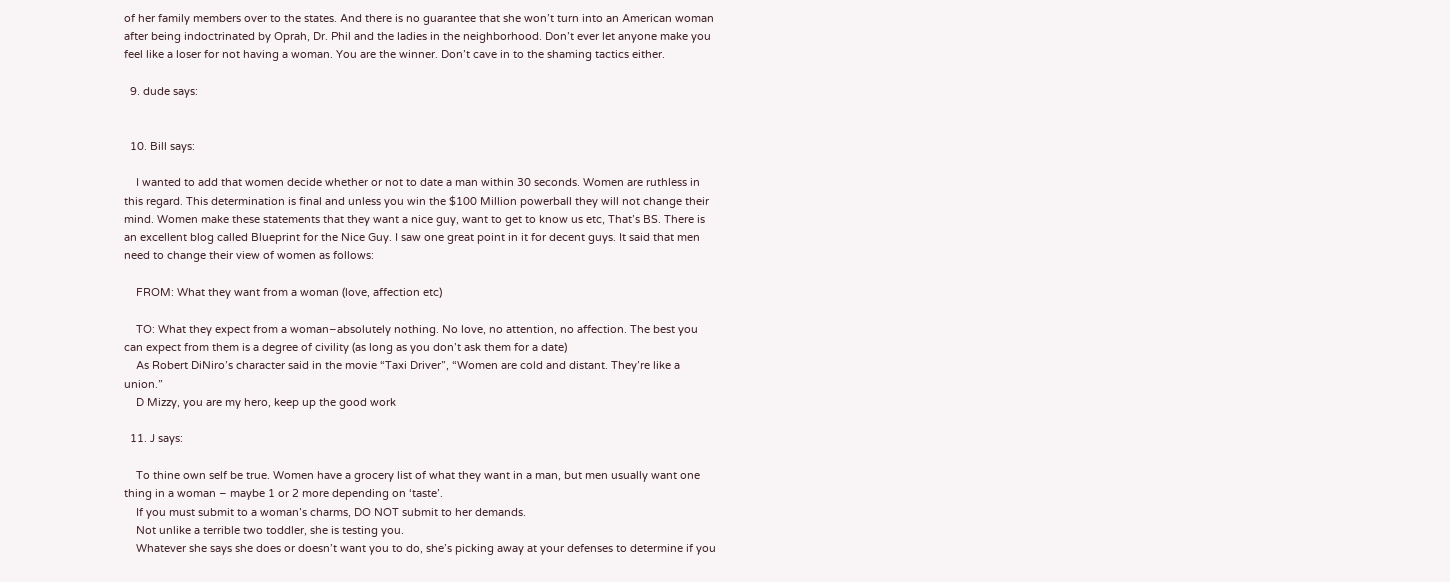of her family members over to the states. And there is no guarantee that she won’t turn into an American woman after being indoctrinated by Oprah, Dr. Phil and the ladies in the neighborhood. Don’t ever let anyone make you feel like a loser for not having a woman. You are the winner. Don’t cave in to the shaming tactics either.

  9. dude says:


  10. Bill says:

    I wanted to add that women decide whether or not to date a man within 30 seconds. Women are ruthless in this regard. This determination is final and unless you win the $100 Million powerball they will not change their mind. Women make these statements that they want a nice guy, want to get to know us etc, That’s BS. There is an excellent blog called Blueprint for the Nice Guy. I saw one great point in it for decent guys. It said that men need to change their view of women as follows:

    FROM: What they want from a woman (love, affection etc)

    TO: What they expect from a woman–absolutely nothing. No love, no attention, no affection. The best you can expect from them is a degree of civility (as long as you don’t ask them for a date)
    As Robert DiNiro’s character said in the movie “Taxi Driver”, “Women are cold and distant. They’re like a union.”
    D Mizzy, you are my hero, keep up the good work

  11. J says:

    To thine own self be true. Women have a grocery list of what they want in a man, but men usually want one thing in a woman – maybe 1 or 2 more depending on ‘taste’.
    If you must submit to a woman’s charms, DO NOT submit to her demands.
    Not unlike a terrible two toddler, she is testing you.
    Whatever she says she does or doesn’t want you to do, she’s picking away at your defenses to determine if you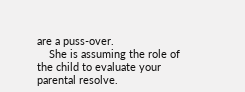are a puss-over.
    She is assuming the role of the child to evaluate your parental resolve.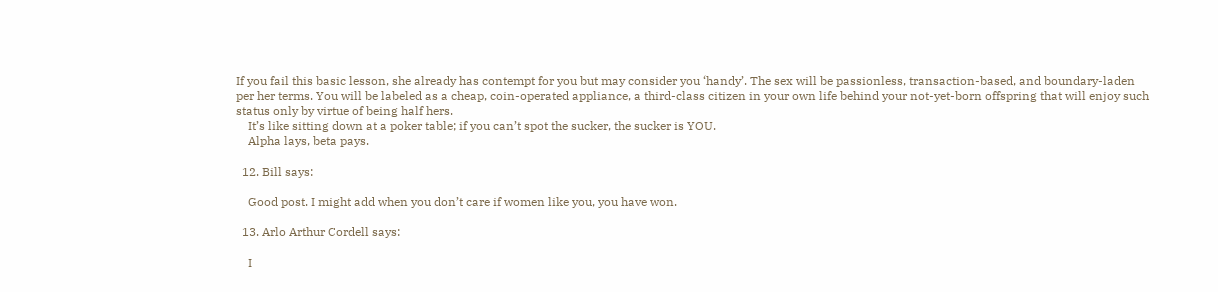If you fail this basic lesson, she already has contempt for you but may consider you ‘handy’. The sex will be passionless, transaction-based, and boundary-laden per her terms. You will be labeled as a cheap, coin-operated appliance, a third-class citizen in your own life behind your not-yet-born offspring that will enjoy such status only by virtue of being half hers.
    It’s like sitting down at a poker table; if you can’t spot the sucker, the sucker is YOU.
    Alpha lays, beta pays.

  12. Bill says:

    Good post. I might add when you don’t care if women like you, you have won.

  13. Arlo Arthur Cordell says:

    I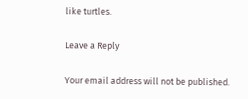like turtles.

Leave a Reply

Your email address will not be published.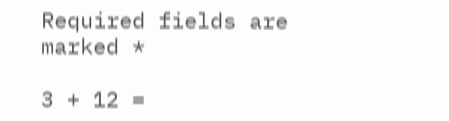Required fields are marked *

3 + 12 =